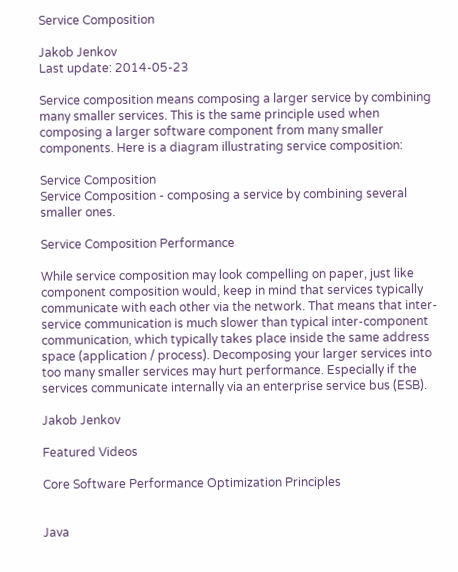Service Composition

Jakob Jenkov
Last update: 2014-05-23

Service composition means composing a larger service by combining many smaller services. This is the same principle used when composing a larger software component from many smaller components. Here is a diagram illustrating service composition:

Service Composition
Service Composition - composing a service by combining several smaller ones.

Service Composition Performance

While service composition may look compelling on paper, just like component composition would, keep in mind that services typically communicate with each other via the network. That means that inter-service communication is much slower than typical inter-component communication, which typically takes place inside the same address space (application / process). Decomposing your larger services into too many smaller services may hurt performance. Especially if the services communicate internally via an enterprise service bus (ESB).

Jakob Jenkov

Featured Videos

Core Software Performance Optimization Principles


Java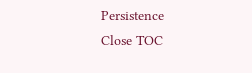Persistence
Close TOC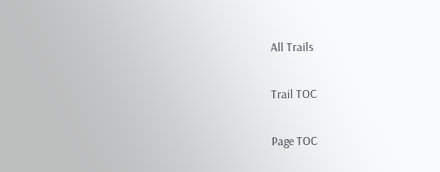All Trails

Trail TOC

Page TOC